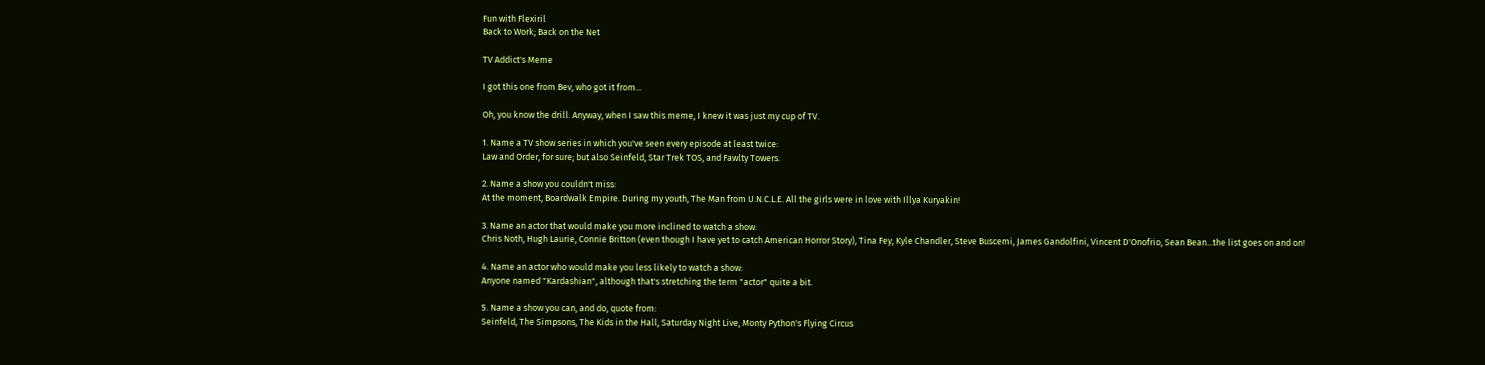Fun with Flexiril
Back to Work; Back on the Net

TV Addict's Meme

I got this one from Bev, who got it from...

Oh, you know the drill. Anyway, when I saw this meme, I knew it was just my cup of TV.

1. Name a TV show series in which you've seen every episode at least twice:
Law and Order, for sure; but also Seinfeld, Star Trek TOS, and Fawlty Towers.

2. Name a show you couldn't miss:
At the moment, Boardwalk Empire. During my youth, The Man from U.N.C.L.E. All the girls were in love with Illya Kuryakin!

3. Name an actor that would make you more inclined to watch a show:
Chris Noth, Hugh Laurie, Connie Britton (even though I have yet to catch American Horror Story), Tina Fey, Kyle Chandler, Steve Buscemi, James Gandolfini, Vincent D'Onofrio, Sean Bean...the list goes on and on!

4. Name an actor who would make you less likely to watch a show:
Anyone named "Kardashian", although that's stretching the term "actor" quite a bit.

5. Name a show you can, and do, quote from:
Seinfeld, The Simpsons, The Kids in the Hall, Saturday Night Live, Monty Python's Flying Circus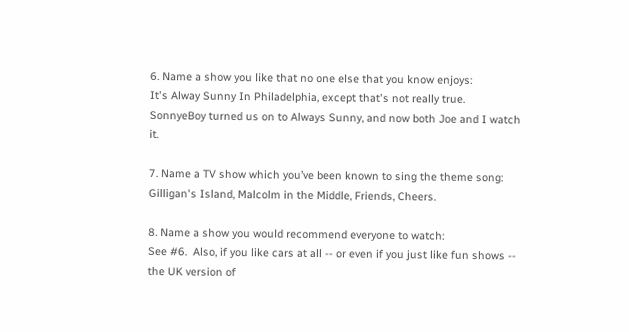6. Name a show you like that no one else that you know enjoys:
It's Alway Sunny In Philadelphia, except that's not really true. SonnyeBoy turned us on to Always Sunny, and now both Joe and I watch it.

7. Name a TV show which you’ve been known to sing the theme song:
Gilligan's Island, Malcolm in the Middle, Friends, Cheers.

8. Name a show you would recommend everyone to watch:
See #6.  Also, if you like cars at all -- or even if you just like fun shows -- the UK version of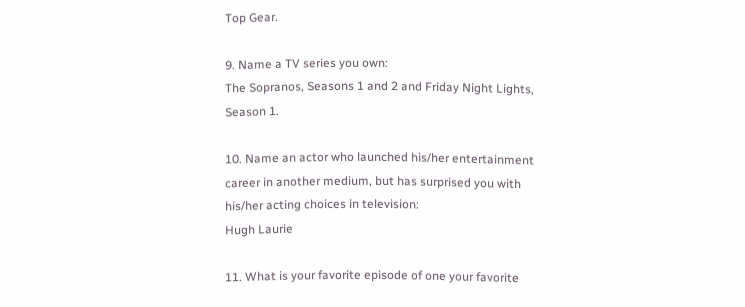Top Gear.

9. Name a TV series you own:
The Sopranos, Seasons 1 and 2 and Friday Night Lights, Season 1.

10. Name an actor who launched his/her entertainment career in another medium, but has surprised you with his/her acting choices in television:
Hugh Laurie

11. What is your favorite episode of one your favorite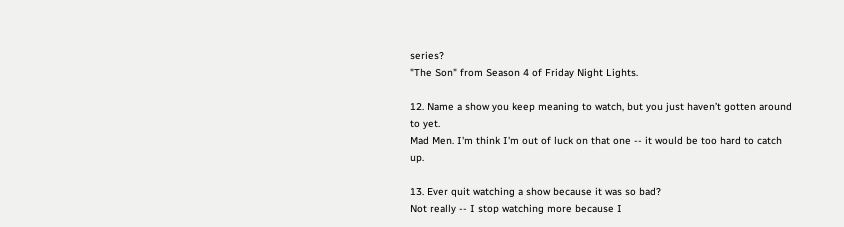series?
"The Son" from Season 4 of Friday Night Lights.

12. Name a show you keep meaning to watch, but you just haven’t gotten around to yet.
Mad Men. I'm think I'm out of luck on that one -- it would be too hard to catch up.

13. Ever quit watching a show because it was so bad?
Not really -- I stop watching more because I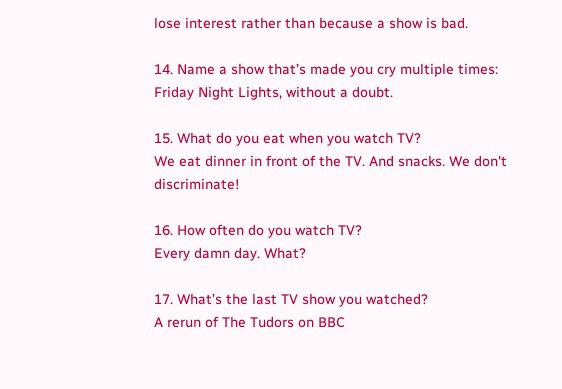lose interest rather than because a show is bad.

14. Name a show that’s made you cry multiple times:
Friday Night Lights, without a doubt.

15. What do you eat when you watch TV?
We eat dinner in front of the TV. And snacks. We don't discriminate!

16. How often do you watch TV?
Every damn day. What?

17. What’s the last TV show you watched?
A rerun of The Tudors on BBC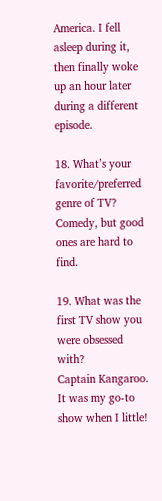America. I fell asleep during it, then finally woke up an hour later during a different episode.

18. What’s your favorite/preferred genre of TV?
Comedy, but good ones are hard to find.

19. What was the first TV show you were obsessed with?
Captain Kangaroo. It was my go-to show when I little!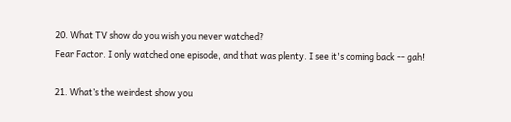20. What TV show do you wish you never watched?
Fear Factor. I only watched one episode, and that was plenty. I see it's coming back -- gah!

21. What’s the weirdest show you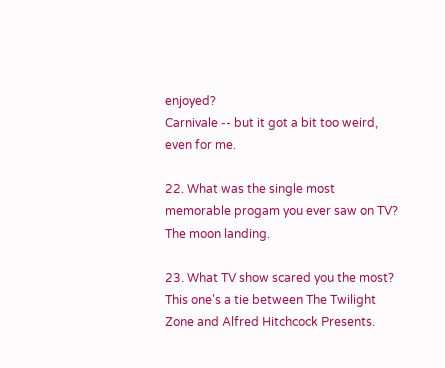enjoyed?
Carnivale -- but it got a bit too weird, even for me.

22. What was the single most memorable progam you ever saw on TV?
The moon landing.

23. What TV show scared you the most?
This one's a tie between The Twilight Zone and Alfred Hitchcock Presents.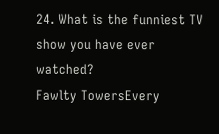24. What is the funniest TV show you have ever watched?
Fawlty TowersEvery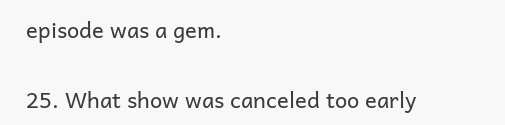episode was a gem.

25. What show was canceled too early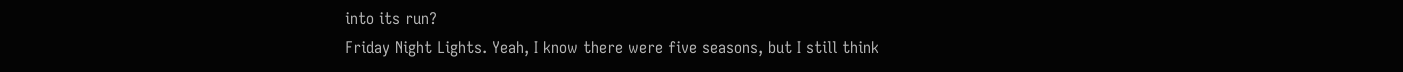into its run?
Friday Night Lights. Yeah, I know there were five seasons, but I still think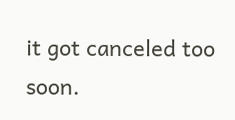it got canceled too soon.